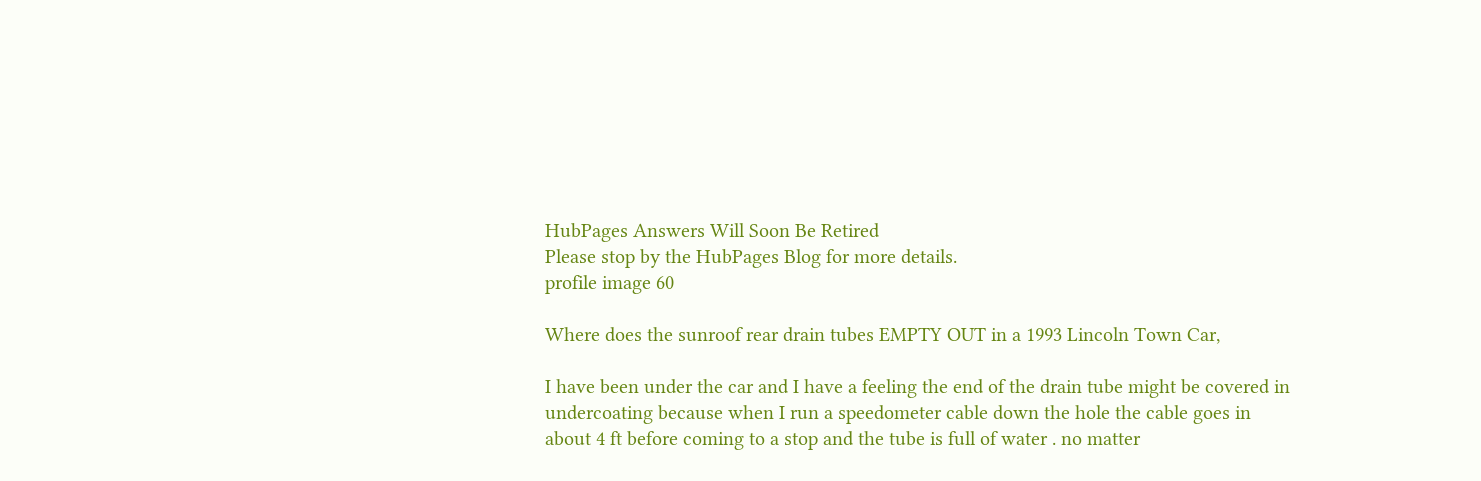HubPages Answers Will Soon Be Retired
Please stop by the HubPages Blog for more details.
profile image 60

Where does the sunroof rear drain tubes EMPTY OUT in a 1993 Lincoln Town Car,

I have been under the car and I have a feeling the end of the drain tube might be covered in undercoating because when I run a speedometer cable down the hole the cable goes in about 4 ft before coming to a stop and the tube is full of water . no matter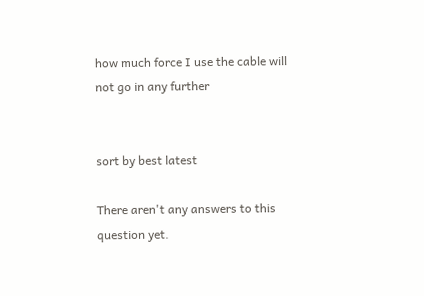how much force I use the cable will not go in any further


sort by best latest

There aren't any answers to this question yet.